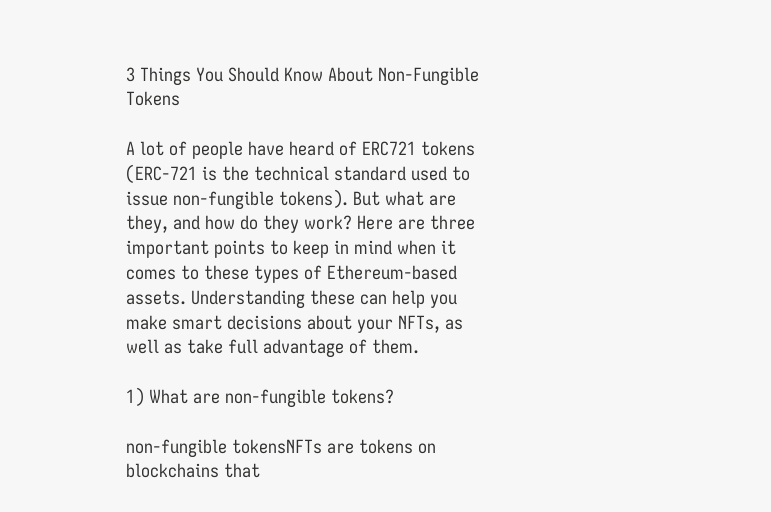3 Things You Should Know About Non-Fungible Tokens

A lot of people have heard of ERC721 tokens (ERC-721 is the technical standard used to issue non-fungible tokens). But what are they, and how do they work? Here are three important points to keep in mind when it comes to these types of Ethereum-based assets. Understanding these can help you make smart decisions about your NFTs, as well as take full advantage of them.

1) What are non-fungible tokens?

non-fungible tokensNFTs are tokens on blockchains that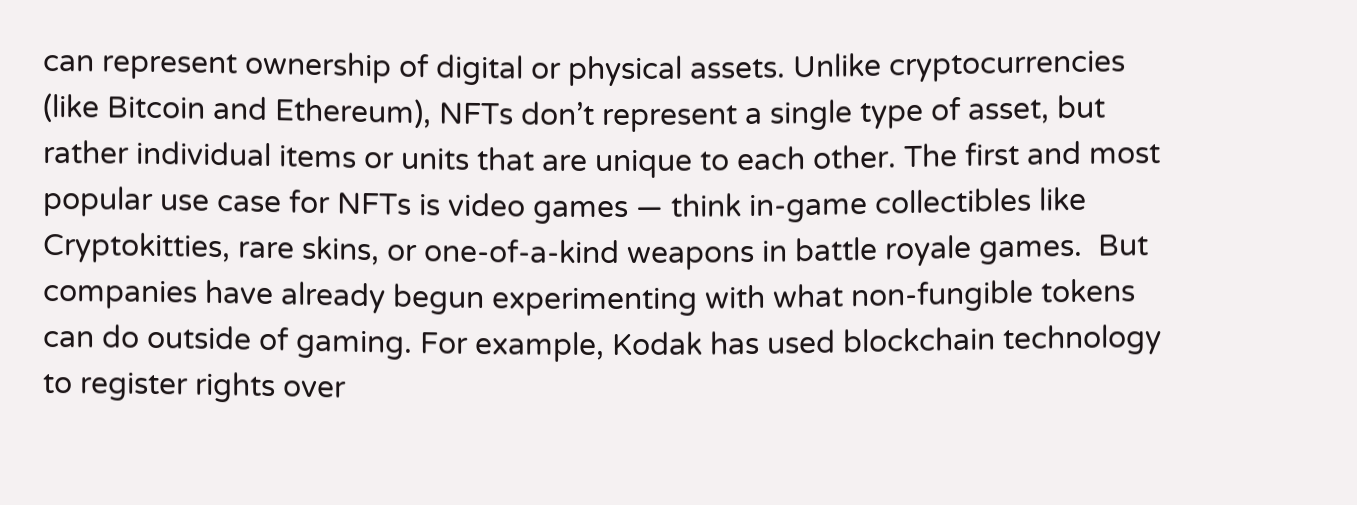can represent ownership of digital or physical assets. Unlike cryptocurrencies (like Bitcoin and Ethereum), NFTs don’t represent a single type of asset, but rather individual items or units that are unique to each other. The first and most popular use case for NFTs is video games — think in-game collectibles like Cryptokitties, rare skins, or one-of-a-kind weapons in battle royale games.  But companies have already begun experimenting with what non-fungible tokens can do outside of gaming. For example, Kodak has used blockchain technology to register rights over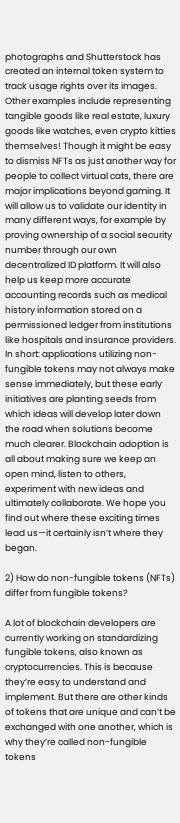photographs and Shutterstock has created an internal token system to track usage rights over its images. Other examples include representing tangible goods like real estate, luxury goods like watches, even crypto kitties themselves! Though it might be easy to dismiss NFTs as just another way for people to collect virtual cats, there are major implications beyond gaming. It will allow us to validate our identity in many different ways, for example by proving ownership of a social security number through our own decentralized ID platform. It will also help us keep more accurate accounting records such as medical history information stored on a permissioned ledger from institutions like hospitals and insurance providers. In short: applications utilizing non-fungible tokens may not always make sense immediately, but these early initiatives are planting seeds from which ideas will develop later down the road when solutions become much clearer. Blockchain adoption is all about making sure we keep an open mind, listen to others, experiment with new ideas and ultimately collaborate. We hope you find out where these exciting times lead us—it certainly isn’t where they began.

2) How do non-fungible tokens (NFTs) differ from fungible tokens?

A lot of blockchain developers are currently working on standardizing fungible tokens, also known as cryptocurrencies. This is because they’re easy to understand and implement. But there are other kinds of tokens that are unique and can’t be exchanged with one another, which is why they’re called non-fungible tokens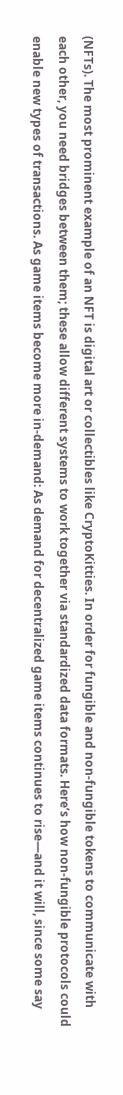(NFTs). The most prominent example of an NFT is digital art or collectibles like CryptoKitties. In order for fungible and non-fungible tokens to communicate with each other, you need bridges between them; these allow different systems to work together via standardized data formats. Here’s how non-fungible protocols could enable new types of transactions. As game items become more in-demand: As demand for decentralized game items continues to rise—and it will, since some say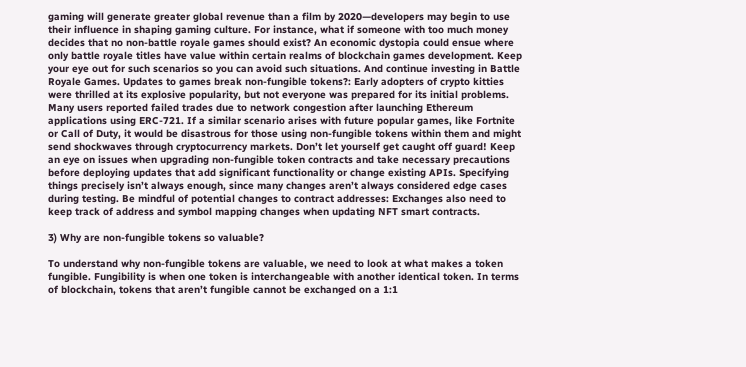gaming will generate greater global revenue than a film by 2020—developers may begin to use their influence in shaping gaming culture. For instance, what if someone with too much money decides that no non-battle royale games should exist? An economic dystopia could ensue where only battle royale titles have value within certain realms of blockchain games development. Keep your eye out for such scenarios so you can avoid such situations. And continue investing in Battle Royale Games. Updates to games break non-fungible tokens?: Early adopters of crypto kitties were thrilled at its explosive popularity, but not everyone was prepared for its initial problems. Many users reported failed trades due to network congestion after launching Ethereum applications using ERC-721. If a similar scenario arises with future popular games, like Fortnite or Call of Duty, it would be disastrous for those using non-fungible tokens within them and might send shockwaves through cryptocurrency markets. Don’t let yourself get caught off guard! Keep an eye on issues when upgrading non-fungible token contracts and take necessary precautions before deploying updates that add significant functionality or change existing APIs. Specifying things precisely isn’t always enough, since many changes aren’t always considered edge cases during testing. Be mindful of potential changes to contract addresses: Exchanges also need to keep track of address and symbol mapping changes when updating NFT smart contracts.

3) Why are non-fungible tokens so valuable?

To understand why non-fungible tokens are valuable, we need to look at what makes a token fungible. Fungibility is when one token is interchangeable with another identical token. In terms of blockchain, tokens that aren’t fungible cannot be exchanged on a 1:1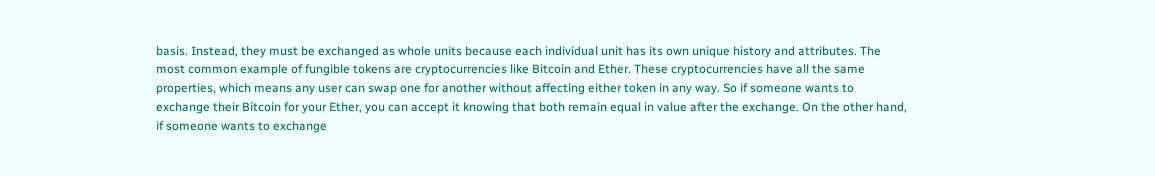basis. Instead, they must be exchanged as whole units because each individual unit has its own unique history and attributes. The most common example of fungible tokens are cryptocurrencies like Bitcoin and Ether. These cryptocurrencies have all the same properties, which means any user can swap one for another without affecting either token in any way. So if someone wants to exchange their Bitcoin for your Ether, you can accept it knowing that both remain equal in value after the exchange. On the other hand, if someone wants to exchange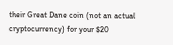their Great Dane coin (not an actual cryptocurrency) for your $20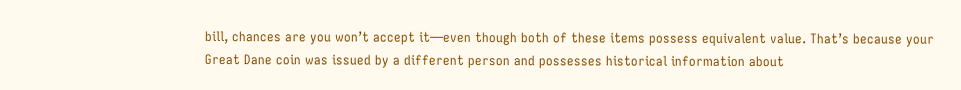bill, chances are you won’t accept it—even though both of these items possess equivalent value. That’s because your Great Dane coin was issued by a different person and possesses historical information about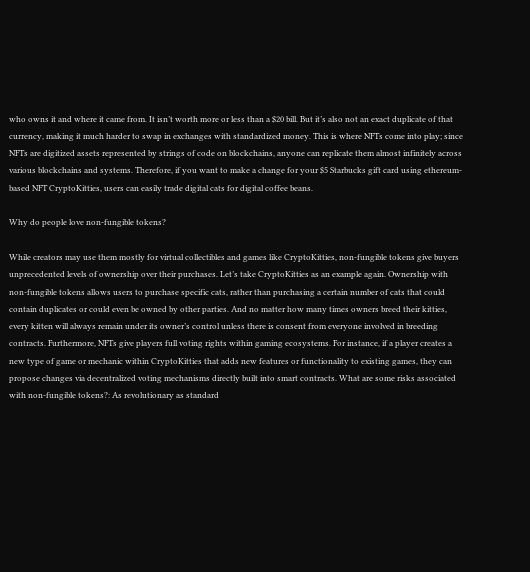who owns it and where it came from. It isn’t worth more or less than a $20 bill. But it’s also not an exact duplicate of that currency, making it much harder to swap in exchanges with standardized money. This is where NFTs come into play; since NFTs are digitized assets represented by strings of code on blockchains, anyone can replicate them almost infinitely across various blockchains and systems. Therefore, if you want to make a change for your $5 Starbucks gift card using ethereum-based NFT CryptoKitties, users can easily trade digital cats for digital coffee beans.

Why do people love non-fungible tokens?

While creators may use them mostly for virtual collectibles and games like CryptoKitties, non-fungible tokens give buyers unprecedented levels of ownership over their purchases. Let’s take CryptoKitties as an example again. Ownership with non-fungible tokens allows users to purchase specific cats, rather than purchasing a certain number of cats that could contain duplicates or could even be owned by other parties. And no matter how many times owners breed their kitties, every kitten will always remain under its owner’s control unless there is consent from everyone involved in breeding contracts. Furthermore, NFTs give players full voting rights within gaming ecosystems. For instance, if a player creates a new type of game or mechanic within CryptoKitties that adds new features or functionality to existing games, they can propose changes via decentralized voting mechanisms directly built into smart contracts. What are some risks associated with non-fungible tokens?: As revolutionary as standard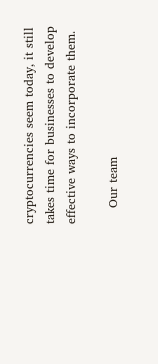cryptocurrencies seem today, it still takes time for businesses to develop effective ways to incorporate them.

    Our team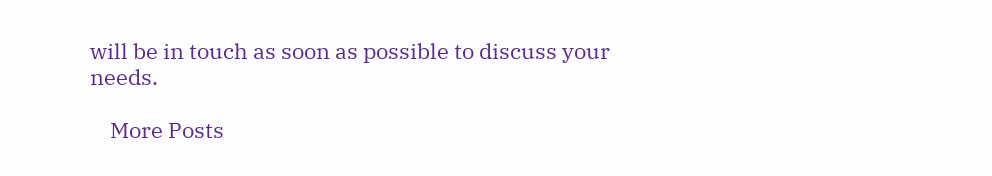will be in touch as soon as possible to discuss your needs.

    More Posts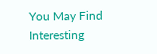You May Find Interesting